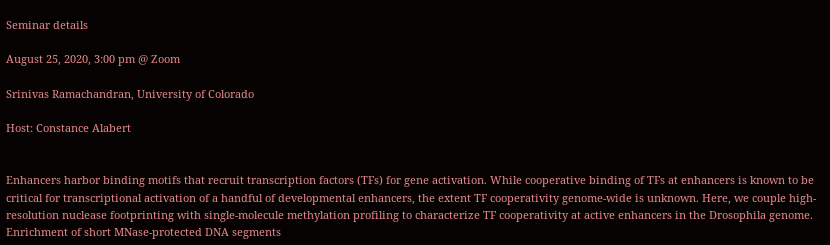Seminar details

August 25, 2020, 3:00 pm @ Zoom

Srinivas Ramachandran, University of Colorado

Host: Constance Alabert


Enhancers harbor binding motifs that recruit transcription factors (TFs) for gene activation. While cooperative binding of TFs at enhancers is known to be critical for transcriptional activation of a handful of developmental enhancers, the extent TF cooperativity genome-wide is unknown. Here, we couple high-resolution nuclease footprinting with single-molecule methylation profiling to characterize TF cooperativity at active enhancers in the Drosophila genome. Enrichment of short MNase-protected DNA segments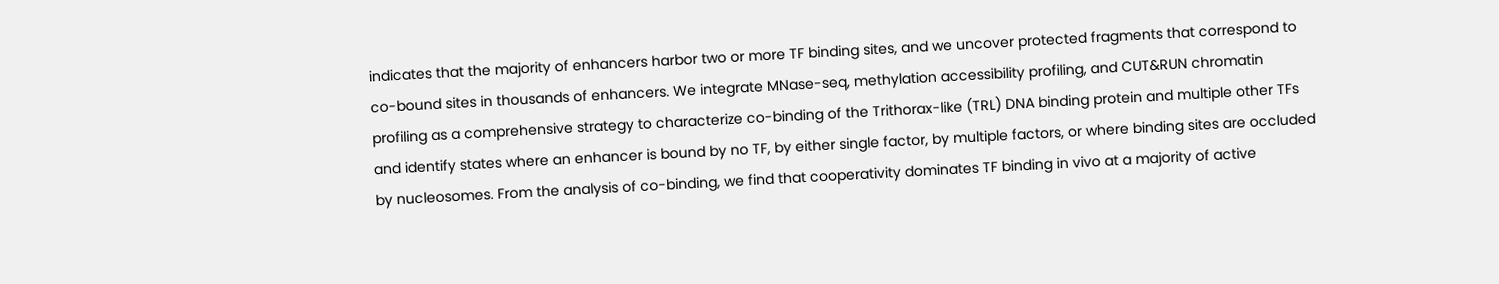indicates that the majority of enhancers harbor two or more TF binding sites, and we uncover protected fragments that correspond to co-bound sites in thousands of enhancers. We integrate MNase-seq, methylation accessibility profiling, and CUT&RUN chromatin profiling as a comprehensive strategy to characterize co-binding of the Trithorax-like (TRL) DNA binding protein and multiple other TFs and identify states where an enhancer is bound by no TF, by either single factor, by multiple factors, or where binding sites are occluded by nucleosomes. From the analysis of co-binding, we find that cooperativity dominates TF binding in vivo at a majority of active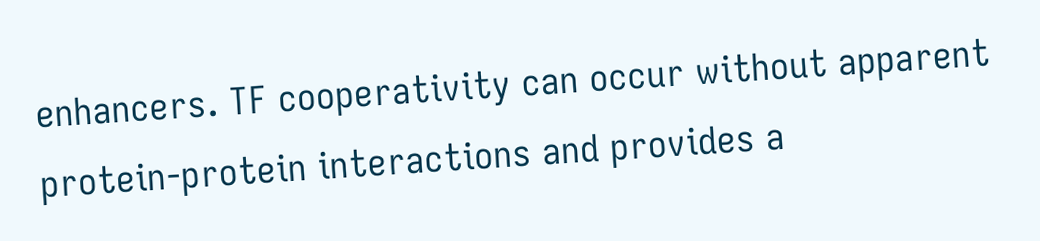enhancers. TF cooperativity can occur without apparent protein-protein interactions and provides a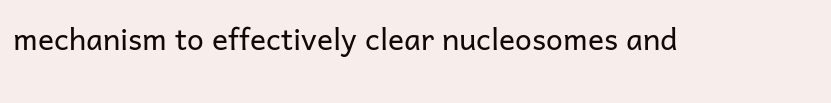mechanism to effectively clear nucleosomes and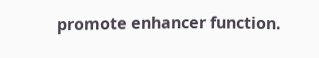promote enhancer function.